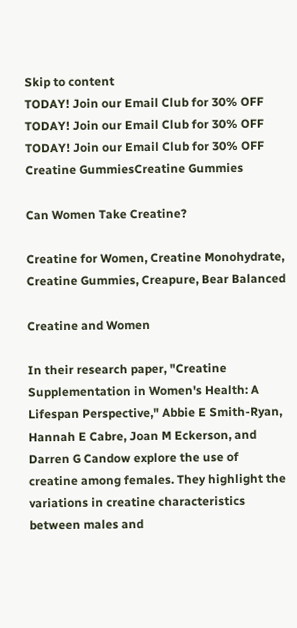Skip to content
TODAY! Join our Email Club for 30% OFF
TODAY! Join our Email Club for 30% OFF
TODAY! Join our Email Club for 30% OFF
Creatine GummiesCreatine Gummies

Can Women Take Creatine?

Creatine for Women, Creatine Monohydrate, Creatine Gummies, Creapure, Bear Balanced

Creatine and Women

In their research paper, "Creatine Supplementation in Women's Health: A Lifespan Perspective," Abbie E Smith-Ryan, Hannah E Cabre, Joan M Eckerson, and Darren G Candow explore the use of creatine among females. They highlight the variations in creatine characteristics between males and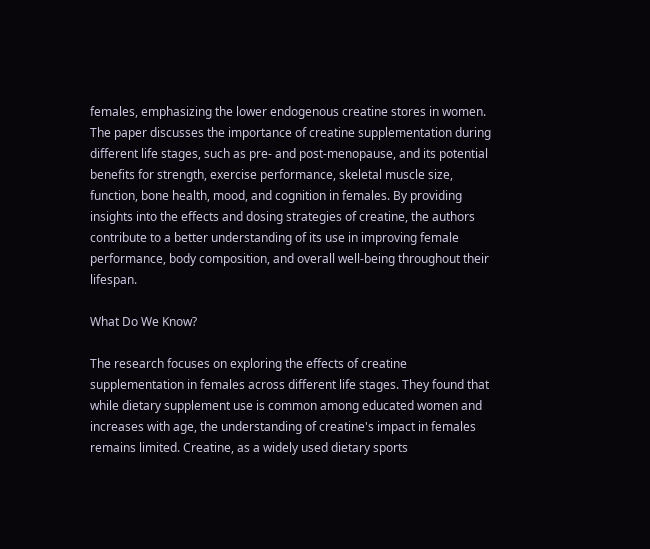females, emphasizing the lower endogenous creatine stores in women. The paper discusses the importance of creatine supplementation during different life stages, such as pre- and post-menopause, and its potential benefits for strength, exercise performance, skeletal muscle size, function, bone health, mood, and cognition in females. By providing insights into the effects and dosing strategies of creatine, the authors contribute to a better understanding of its use in improving female performance, body composition, and overall well-being throughout their lifespan.

What Do We Know?

The research focuses on exploring the effects of creatine supplementation in females across different life stages. They found that while dietary supplement use is common among educated women and increases with age, the understanding of creatine's impact in females remains limited. Creatine, as a widely used dietary sports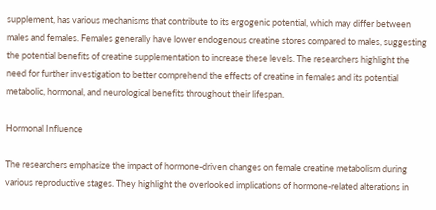supplement, has various mechanisms that contribute to its ergogenic potential, which may differ between males and females. Females generally have lower endogenous creatine stores compared to males, suggesting the potential benefits of creatine supplementation to increase these levels. The researchers highlight the need for further investigation to better comprehend the effects of creatine in females and its potential metabolic, hormonal, and neurological benefits throughout their lifespan.

Hormonal Influence

The researchers emphasize the impact of hormone-driven changes on female creatine metabolism during various reproductive stages. They highlight the overlooked implications of hormone-related alterations in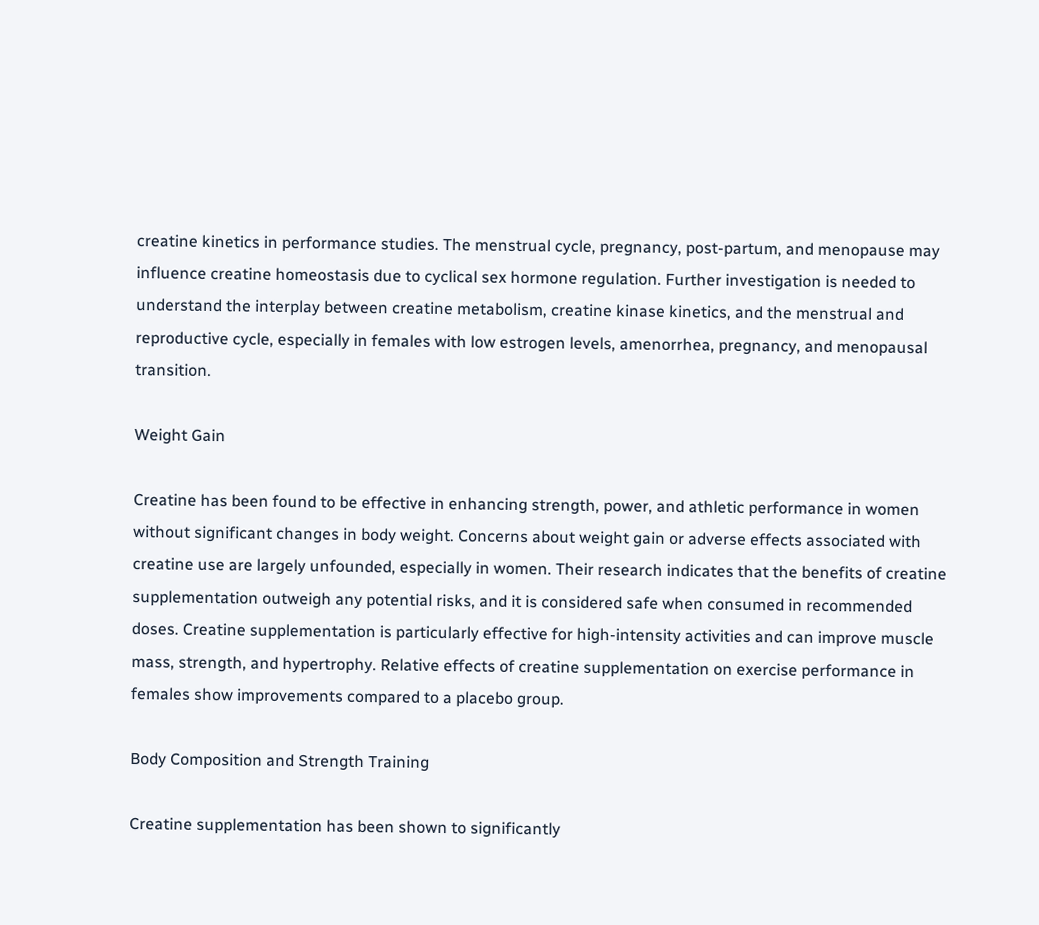creatine kinetics in performance studies. The menstrual cycle, pregnancy, post-partum, and menopause may influence creatine homeostasis due to cyclical sex hormone regulation. Further investigation is needed to understand the interplay between creatine metabolism, creatine kinase kinetics, and the menstrual and reproductive cycle, especially in females with low estrogen levels, amenorrhea, pregnancy, and menopausal transition.

Weight Gain

Creatine has been found to be effective in enhancing strength, power, and athletic performance in women without significant changes in body weight. Concerns about weight gain or adverse effects associated with creatine use are largely unfounded, especially in women. Their research indicates that the benefits of creatine supplementation outweigh any potential risks, and it is considered safe when consumed in recommended doses. Creatine supplementation is particularly effective for high-intensity activities and can improve muscle mass, strength, and hypertrophy. Relative effects of creatine supplementation on exercise performance in females show improvements compared to a placebo group.

Body Composition and Strength Training

Creatine supplementation has been shown to significantly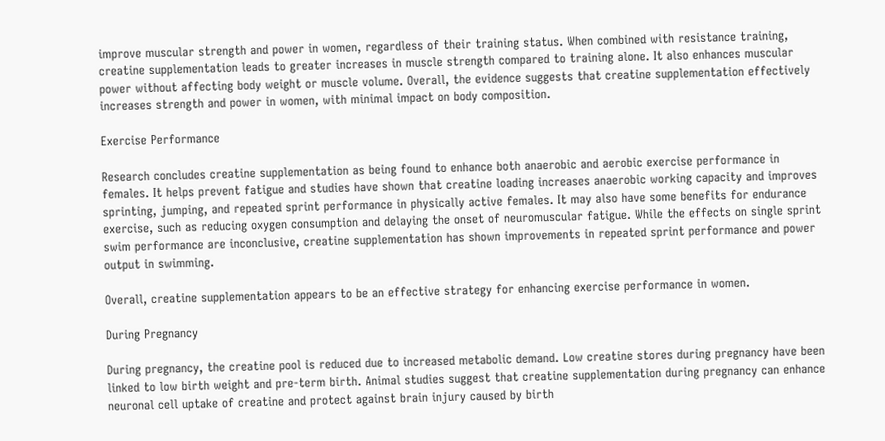improve muscular strength and power in women, regardless of their training status. When combined with resistance training, creatine supplementation leads to greater increases in muscle strength compared to training alone. It also enhances muscular power without affecting body weight or muscle volume. Overall, the evidence suggests that creatine supplementation effectively increases strength and power in women, with minimal impact on body composition.

Exercise Performance

Research concludes creatine supplementation as being found to enhance both anaerobic and aerobic exercise performance in females. It helps prevent fatigue and studies have shown that creatine loading increases anaerobic working capacity and improves sprinting, jumping, and repeated sprint performance in physically active females. It may also have some benefits for endurance exercise, such as reducing oxygen consumption and delaying the onset of neuromuscular fatigue. While the effects on single sprint swim performance are inconclusive, creatine supplementation has shown improvements in repeated sprint performance and power output in swimming.

Overall, creatine supplementation appears to be an effective strategy for enhancing exercise performance in women.

During Pregnancy

During pregnancy, the creatine pool is reduced due to increased metabolic demand. Low creatine stores during pregnancy have been linked to low birth weight and pre-term birth. Animal studies suggest that creatine supplementation during pregnancy can enhance neuronal cell uptake of creatine and protect against brain injury caused by birth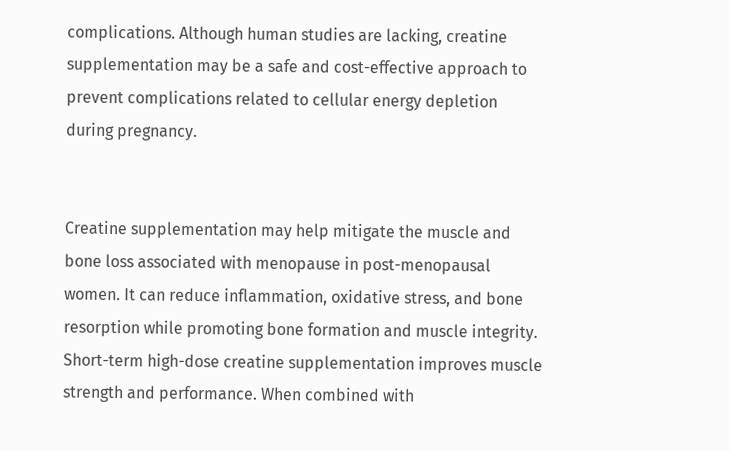complications. Although human studies are lacking, creatine supplementation may be a safe and cost-effective approach to prevent complications related to cellular energy depletion during pregnancy.


Creatine supplementation may help mitigate the muscle and bone loss associated with menopause in post-menopausal women. It can reduce inflammation, oxidative stress, and bone resorption while promoting bone formation and muscle integrity. Short-term high-dose creatine supplementation improves muscle strength and performance. When combined with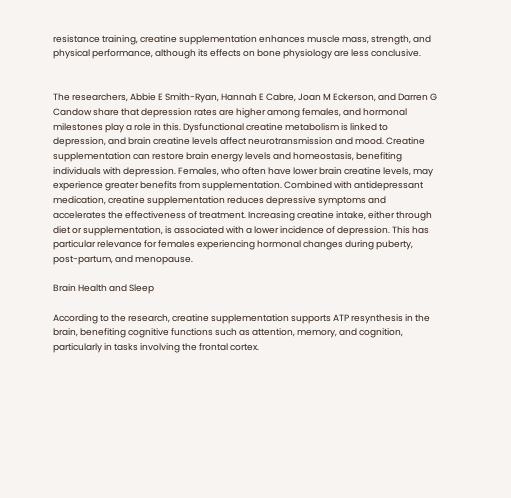resistance training, creatine supplementation enhances muscle mass, strength, and physical performance, although its effects on bone physiology are less conclusive.


The researchers, Abbie E Smith-Ryan, Hannah E Cabre, Joan M Eckerson, and Darren G Candow share that depression rates are higher among females, and hormonal milestones play a role in this. Dysfunctional creatine metabolism is linked to depression, and brain creatine levels affect neurotransmission and mood. Creatine supplementation can restore brain energy levels and homeostasis, benefiting individuals with depression. Females, who often have lower brain creatine levels, may experience greater benefits from supplementation. Combined with antidepressant medication, creatine supplementation reduces depressive symptoms and accelerates the effectiveness of treatment. Increasing creatine intake, either through diet or supplementation, is associated with a lower incidence of depression. This has particular relevance for females experiencing hormonal changes during puberty, post-partum, and menopause.

Brain Health and Sleep

According to the research, creatine supplementation supports ATP resynthesis in the brain, benefiting cognitive functions such as attention, memory, and cognition, particularly in tasks involving the frontal cortex.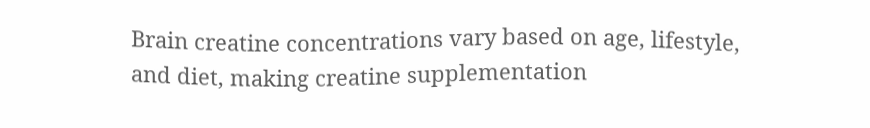Brain creatine concentrations vary based on age, lifestyle, and diet, making creatine supplementation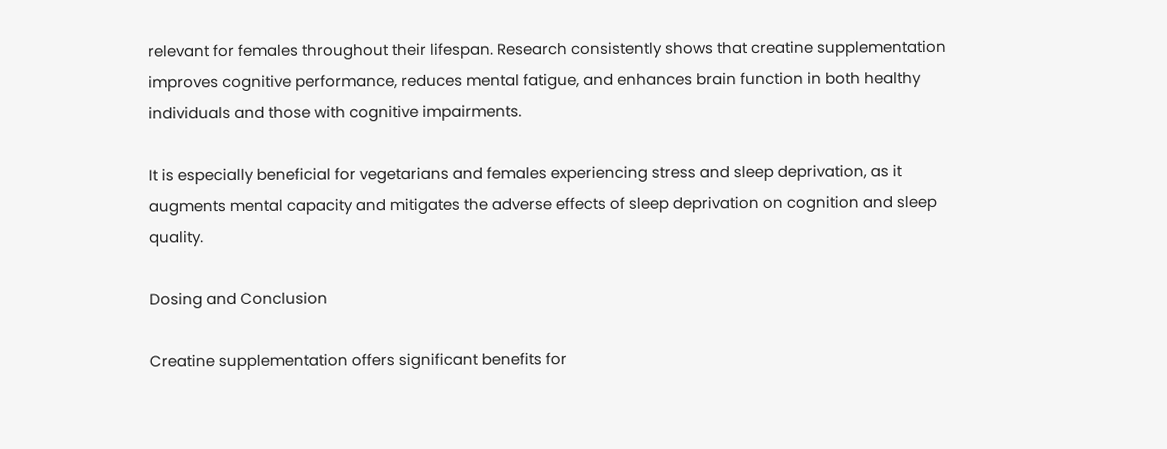relevant for females throughout their lifespan. Research consistently shows that creatine supplementation improves cognitive performance, reduces mental fatigue, and enhances brain function in both healthy individuals and those with cognitive impairments.

It is especially beneficial for vegetarians and females experiencing stress and sleep deprivation, as it augments mental capacity and mitigates the adverse effects of sleep deprivation on cognition and sleep quality.

Dosing and Conclusion

Creatine supplementation offers significant benefits for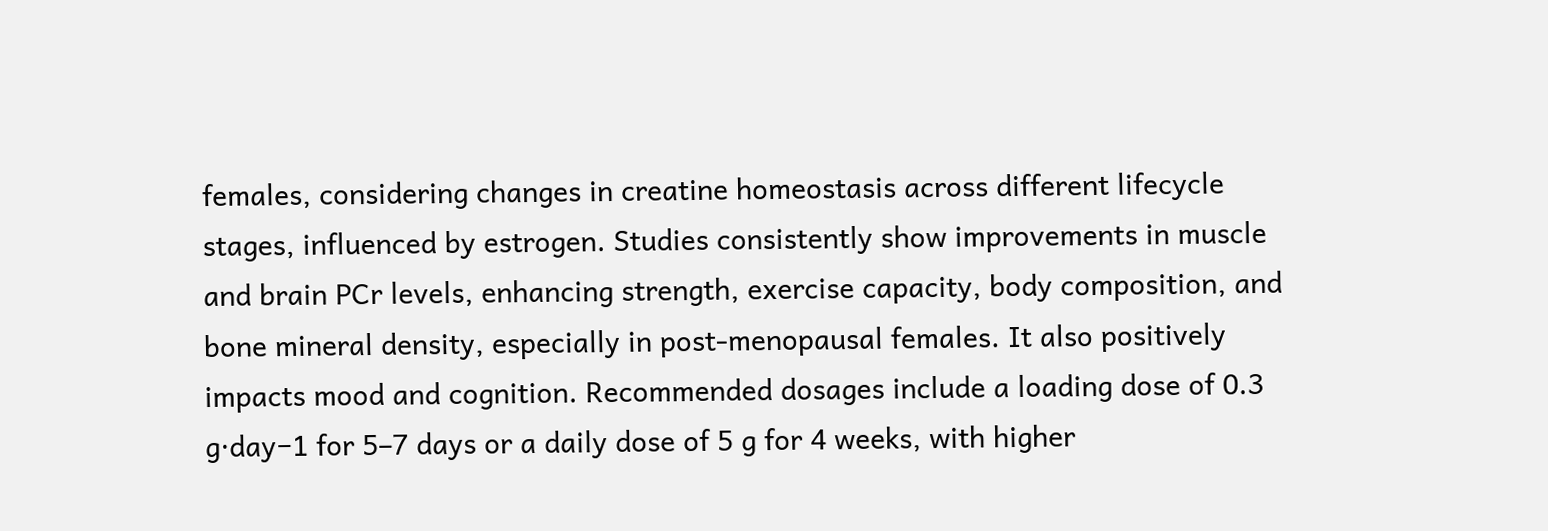females, considering changes in creatine homeostasis across different lifecycle stages, influenced by estrogen. Studies consistently show improvements in muscle and brain PCr levels, enhancing strength, exercise capacity, body composition, and bone mineral density, especially in post-menopausal females. It also positively impacts mood and cognition. Recommended dosages include a loading dose of 0.3 g∙day−1 for 5–7 days or a daily dose of 5 g for 4 weeks, with higher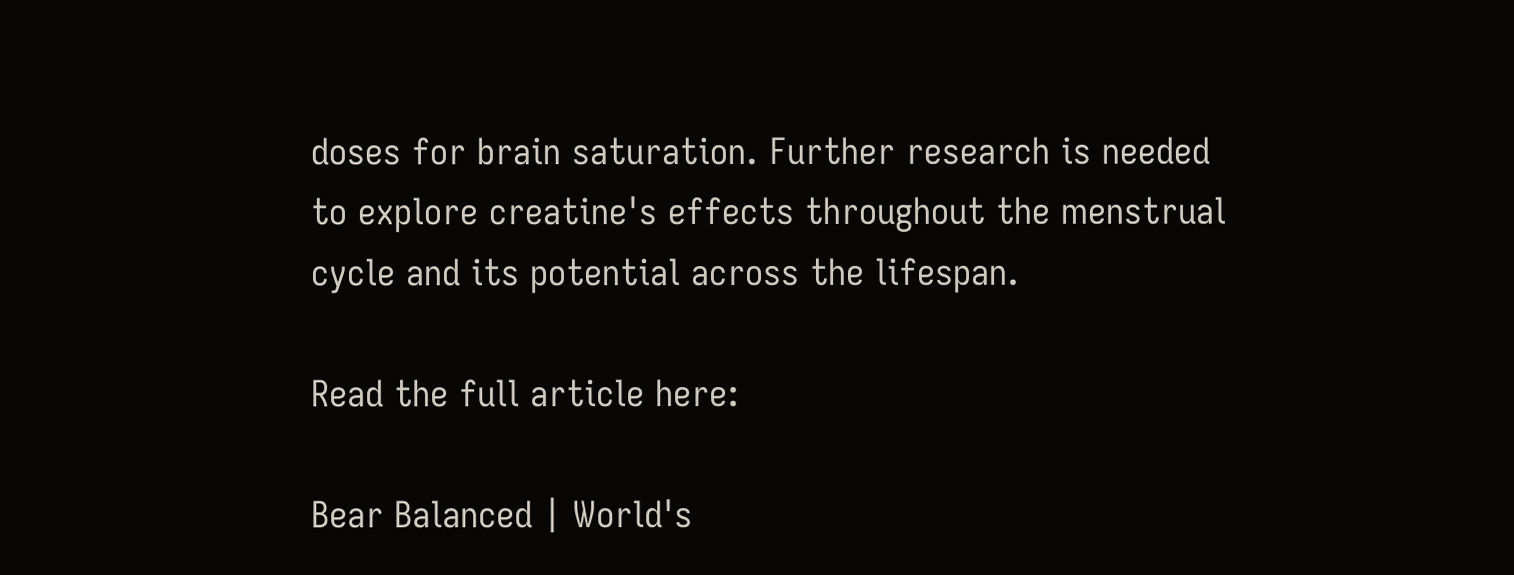doses for brain saturation. Further research is needed to explore creatine's effects throughout the menstrual cycle and its potential across the lifespan.

Read the full article here:

Bear Balanced | World's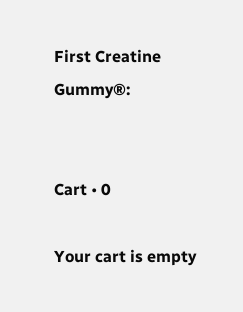First Creatine Gummy®:


Cart • 0

Your cart is empty